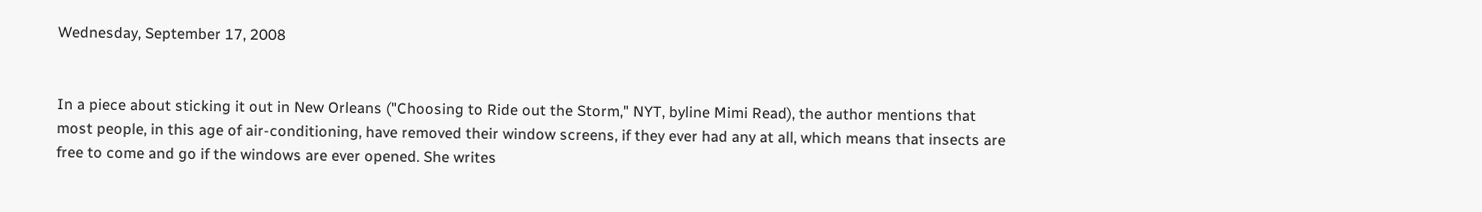Wednesday, September 17, 2008


In a piece about sticking it out in New Orleans ("Choosing to Ride out the Storm," NYT, byline Mimi Read), the author mentions that most people, in this age of air-conditioning, have removed their window screens, if they ever had any at all, which means that insects are free to come and go if the windows are ever opened. She writes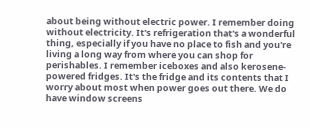about being without electric power. I remember doing without electricity. It's refrigeration that's a wonderful thing, especially if you have no place to fish and you're living a long way from where you can shop for perishables. I remember iceboxes and also kerosene-powered fridges. It's the fridge and its contents that I worry about most when power goes out there. We do have window screens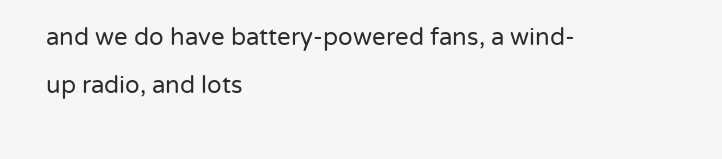and we do have battery-powered fans, a wind-up radio, and lots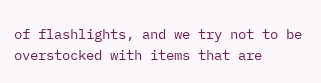of flashlights, and we try not to be overstocked with items that are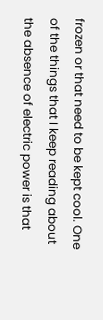frozen or that need to be kept cool. One of the things that I keep reading about the absence of electric power is that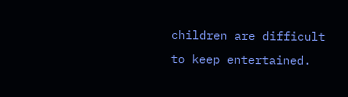children are difficult to keep entertained.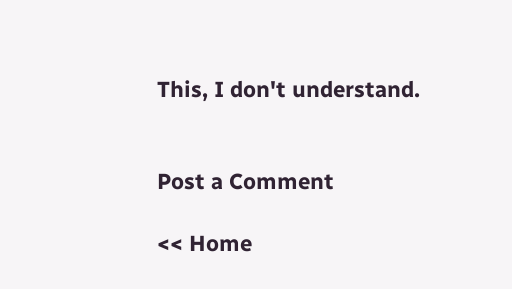This, I don't understand.


Post a Comment

<< Home